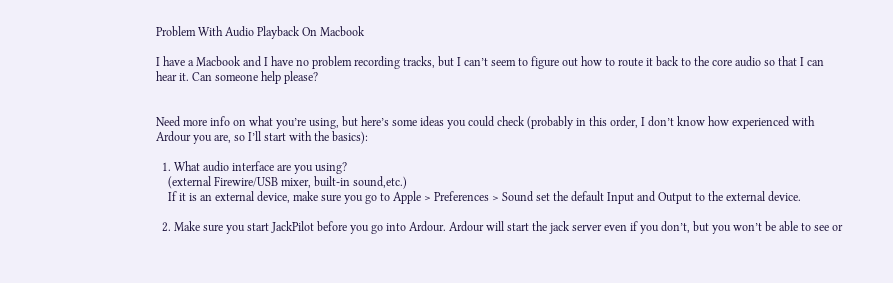Problem With Audio Playback On Macbook

I have a Macbook and I have no problem recording tracks, but I can’t seem to figure out how to route it back to the core audio so that I can hear it. Can someone help please?


Need more info on what you’re using, but here’s some ideas you could check (probably in this order, I don’t know how experienced with Ardour you are, so I’ll start with the basics):

  1. What audio interface are you using?
    (external Firewire/USB mixer, built-in sound,etc.)
    If it is an external device, make sure you go to Apple > Preferences > Sound set the default Input and Output to the external device.

  2. Make sure you start JackPilot before you go into Ardour. Ardour will start the jack server even if you don’t, but you won’t be able to see or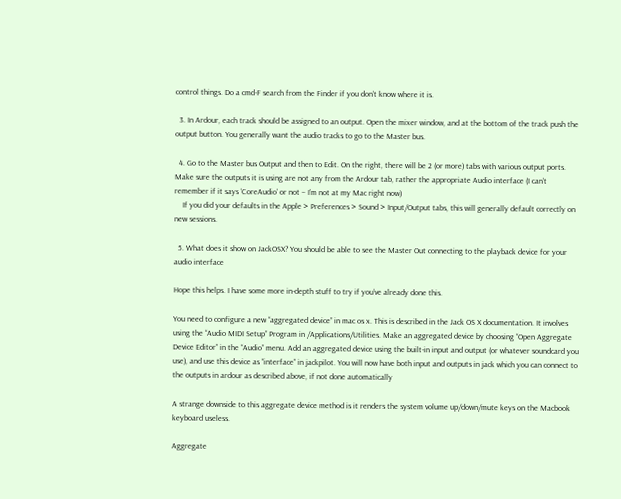control things. Do a cmd-F search from the Finder if you don’t know where it is.

  3. In Ardour, each track should be assigned to an output. Open the mixer window, and at the bottom of the track push the output button. You generally want the audio tracks to go to the Master bus.

  4. Go to the Master bus Output and then to Edit. On the right, there will be 2 (or more) tabs with various output ports. Make sure the outputs it is using are not any from the Ardour tab, rather the appropriate Audio interface (I can’t remember if it says ‘CoreAudio’ or not – I’m not at my Mac right now)
    If you did your defaults in the Apple > Preferences > Sound > Input/Output tabs, this will generally default correctly on new sessions.

  5. What does it show on JackOSX? You should be able to see the Master Out connecting to the playback device for your audio interface

Hope this helps. I have some more in-depth stuff to try if you’ve already done this.

You need to configure a new “aggregated device” in mac os x. This is described in the Jack OS X documentation. It involves using the “Audio MIDI Setup” Program in /Applications/Utilities. Make an aggregated device by choosing “Open Aggregate Device Editor” in the “Audio” menu. Add an aggregated device using the built-in input and output (or whatever soundcard you use), and use this device as “interface” in jackpilot. You will now have both input and outputs in jack which you can connect to the outputs in ardour as described above, if not done automatically

A strange downside to this aggregate device method is it renders the system volume up/down/mute keys on the Macbook keyboard useless.

Aggregate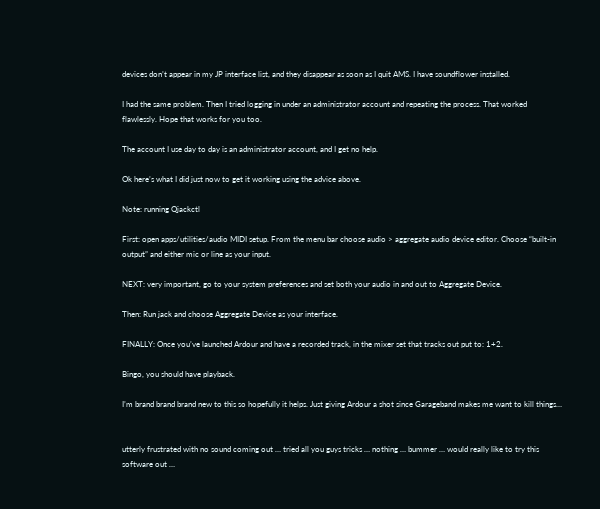devices don’t appear in my JP interface list, and they disappear as soon as I quit AMS. I have soundflower installed.

I had the same problem. Then I tried logging in under an administrator account and repeating the process. That worked flawlessly. Hope that works for you too.

The account I use day to day is an administrator account, and I get no help.

Ok here’s what I did just now to get it working using the advice above.

Note: running Qjackctl

First: open apps/utilities/audio MIDI setup. From the menu bar choose audio > aggregate audio device editor. Choose “built-in output” and either mic or line as your input.

NEXT: very important, go to your system preferences and set both your audio in and out to Aggregate Device.

Then: Run jack and choose Aggregate Device as your interface.

FINALLY: Once you’ve launched Ardour and have a recorded track, in the mixer set that tracks out put to: 1+2.

Bingo, you should have playback.

I’m brand brand brand new to this so hopefully it helps. Just giving Ardour a shot since Garageband makes me want to kill things…


utterly frustrated with no sound coming out … tried all you guys tricks … nothing … bummer … would really like to try this software out …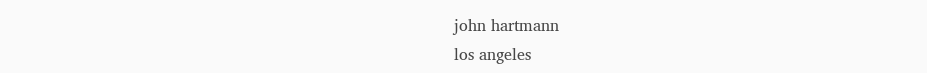john hartmann
los angeles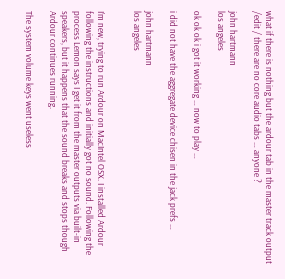what if there is nothing but the ardour tab in the master track output /edit / there are no core audio tabs … anyone ?

john hartmann
los angeles

ok ok ok i got it working … now to play …

i did not have the aggregate device chisen in the jack prefs …

john hartmann
los angeles


I’m new, trying to run Ardour on MacIntel OSX. I installed Ardour following the instructions and initially got no sound. Following the process Lemon says I get it from the master outputs via built-in speakers, but it happens that the sound breaks and stops though Ardour continues running.

The system volume keys went useless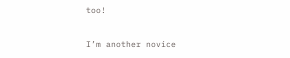too!


I’m another novice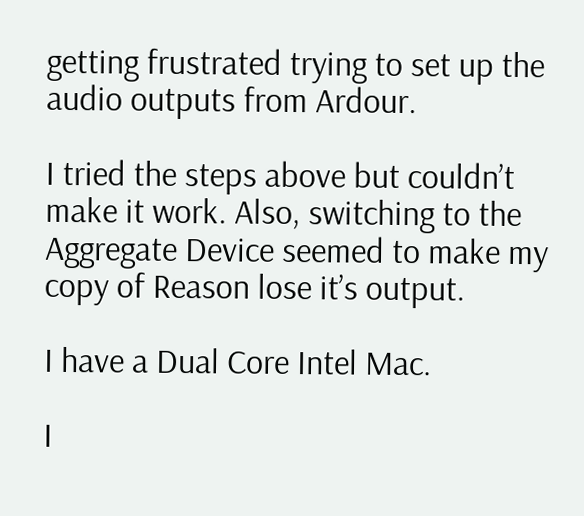getting frustrated trying to set up the audio outputs from Ardour.

I tried the steps above but couldn’t make it work. Also, switching to the Aggregate Device seemed to make my copy of Reason lose it’s output.

I have a Dual Core Intel Mac.

I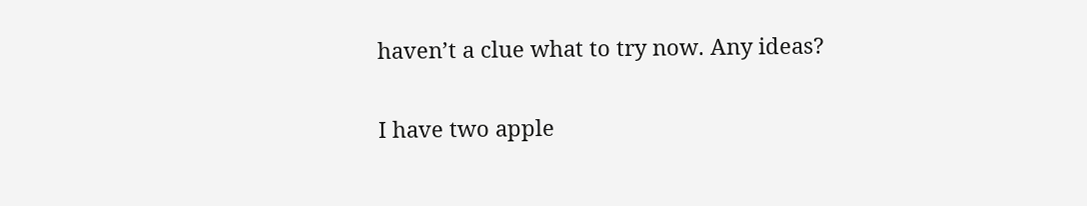haven’t a clue what to try now. Any ideas?


I have two apple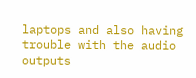laptops and also having trouble with the audio outputs